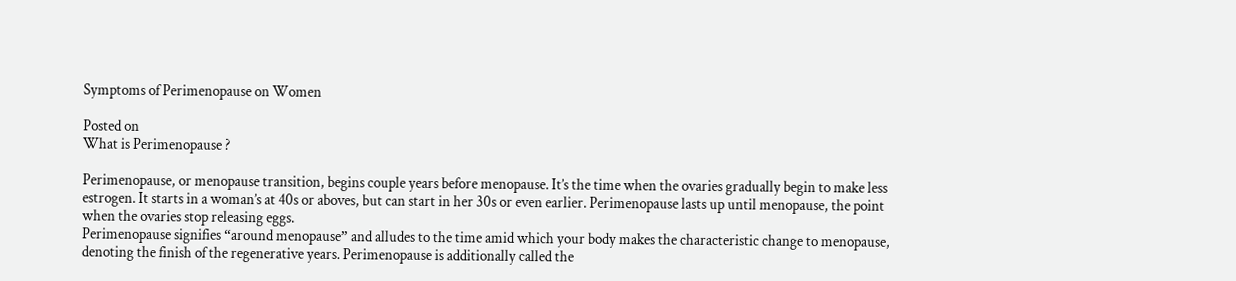Symptoms of Perimenopause on Women

Posted on
What is Perimenopause ?

Perimenopause, or menopause transition, begins couple years before menopause. It’s the time when the ovaries gradually begin to make less estrogen. It starts in a woman’s at 40s or aboves, but can start in her 30s or even earlier. Perimenopause lasts up until menopause, the point when the ovaries stop releasing eggs.
Perimenopause signifies “around menopause” and alludes to the time amid which your body makes the characteristic change to menopause, denoting the finish of the regenerative years. Perimenopause is additionally called the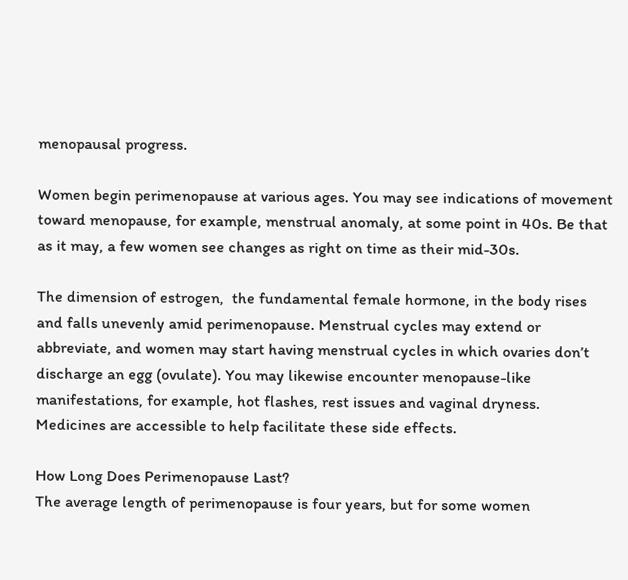menopausal progress.

Women begin perimenopause at various ages. You may see indications of movement toward menopause, for example, menstrual anomaly, at some point in 40s. Be that as it may, a few women see changes as right on time as their mid-30s.

The dimension of estrogen,  the fundamental female hormone, in the body rises and falls unevenly amid perimenopause. Menstrual cycles may extend or abbreviate, and women may start having menstrual cycles in which ovaries don’t discharge an egg (ovulate). You may likewise encounter menopause-like manifestations, for example, hot flashes, rest issues and vaginal dryness. Medicines are accessible to help facilitate these side effects.

How Long Does Perimenopause Last?
The average length of perimenopause is four years, but for some women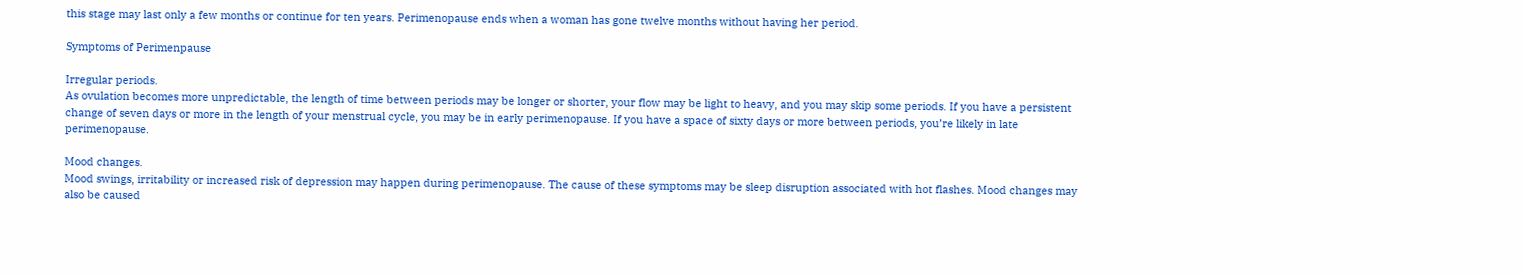this stage may last only a few months or continue for ten years. Perimenopause ends when a woman has gone twelve months without having her period.

Symptoms of Perimenpause

Irregular periods.
As ovulation becomes more unpredictable, the length of time between periods may be longer or shorter, your flow may be light to heavy, and you may skip some periods. If you have a persistent change of seven days or more in the length of your menstrual cycle, you may be in early perimenopause. If you have a space of sixty days or more between periods, you’re likely in late perimenopause.

Mood changes.
Mood swings, irritability or increased risk of depression may happen during perimenopause. The cause of these symptoms may be sleep disruption associated with hot flashes. Mood changes may also be caused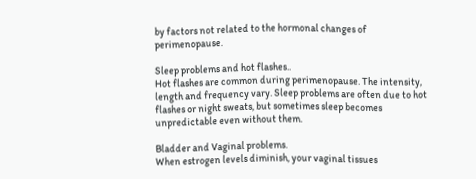by factors not related to the hormonal changes of perimenopause.

Sleep problems and hot flashes..
Hot flashes are common during perimenopause. The intensity, length and frequency vary. Sleep problems are often due to hot flashes or night sweats, but sometimes sleep becomes unpredictable even without them.

Bladder and Vaginal problems.
When estrogen levels diminish, your vaginal tissues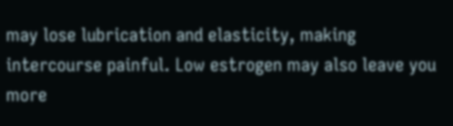may lose lubrication and elasticity, making intercourse painful. Low estrogen may also leave you more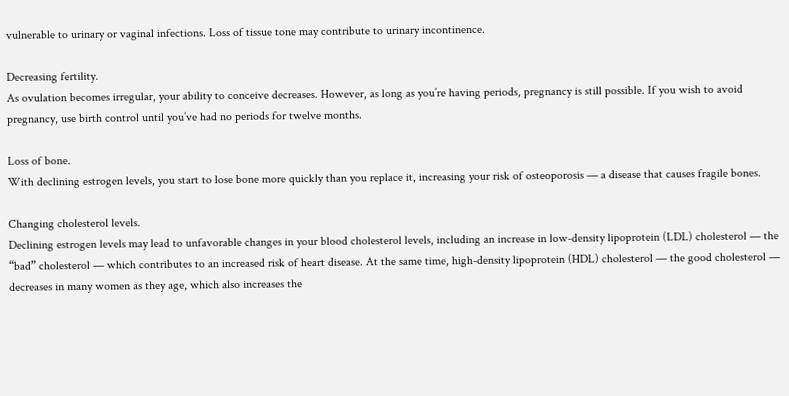vulnerable to urinary or vaginal infections. Loss of tissue tone may contribute to urinary incontinence.

Decreasing fertility.
As ovulation becomes irregular, your ability to conceive decreases. However, as long as you’re having periods, pregnancy is still possible. If you wish to avoid pregnancy, use birth control until you’ve had no periods for twelve months.

Loss of bone.
With declining estrogen levels, you start to lose bone more quickly than you replace it, increasing your risk of osteoporosis — a disease that causes fragile bones.

Changing cholesterol levels.
Declining estrogen levels may lead to unfavorable changes in your blood cholesterol levels, including an increase in low-density lipoprotein (LDL) cholesterol — the “bad” cholesterol — which contributes to an increased risk of heart disease. At the same time, high-density lipoprotein (HDL) cholesterol — the good cholesterol — decreases in many women as they age, which also increases the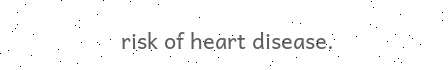risk of heart disease.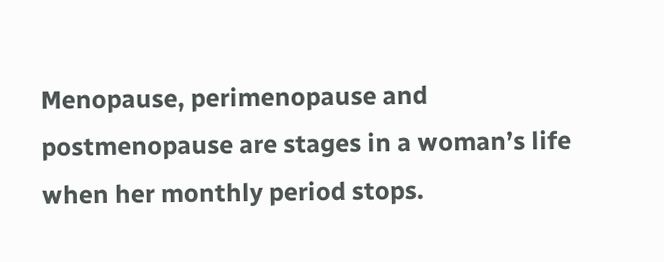Menopause, perimenopause and postmenopause are stages in a woman’s life when her monthly period stops.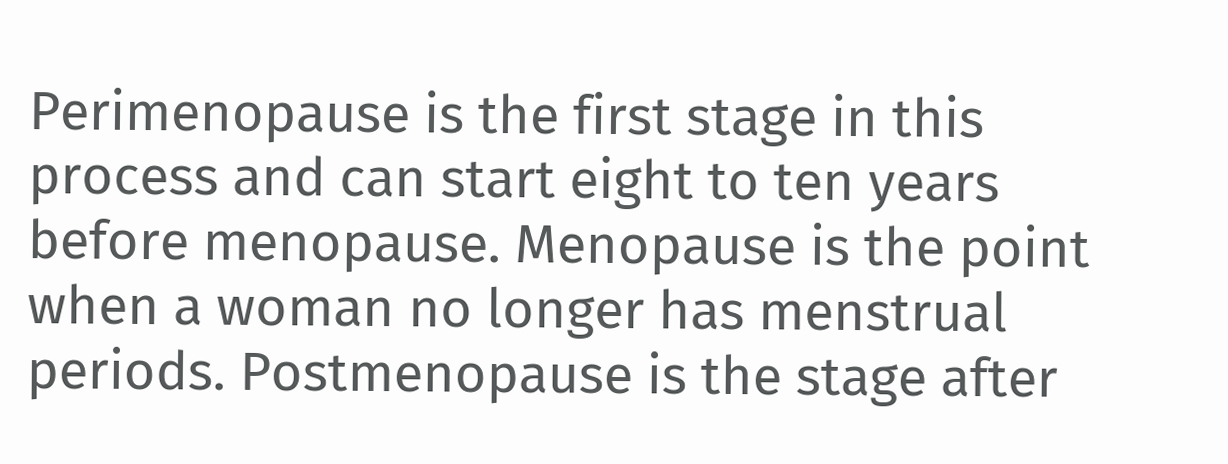Perimenopause is the first stage in this process and can start eight to ten years before menopause. Menopause is the point when a woman no longer has menstrual periods. Postmenopause is the stage after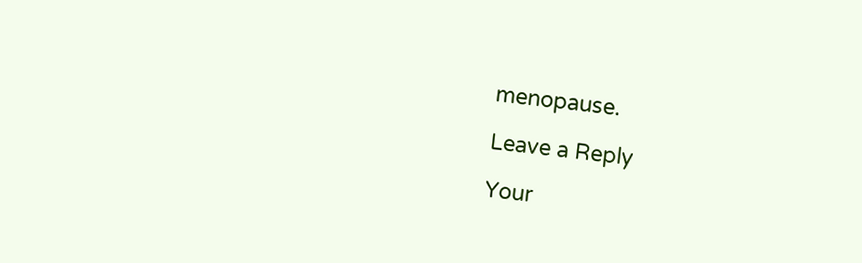menopause.

Leave a Reply

Your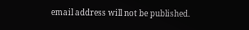email address will not be published.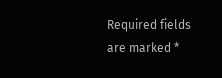Required fields are marked *